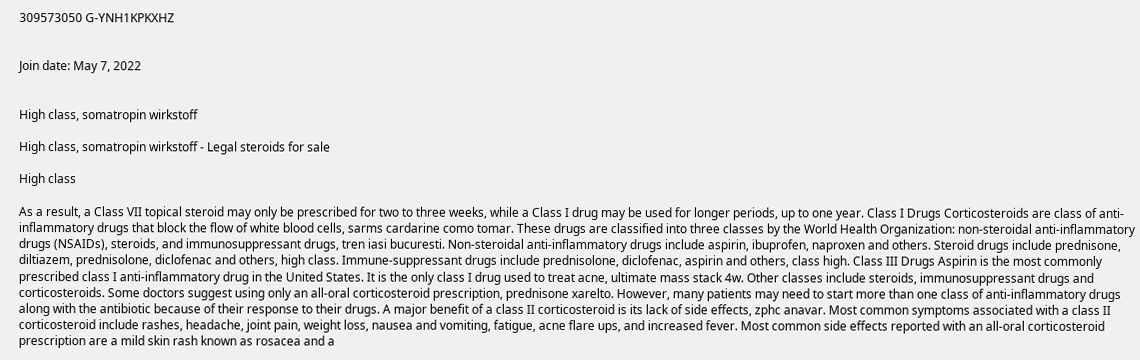309573050 G-YNH1KPKXHZ


Join date: May 7, 2022


High class, somatropin wirkstoff

High class, somatropin wirkstoff - Legal steroids for sale

High class

As a result, a Class VII topical steroid may only be prescribed for two to three weeks, while a Class I drug may be used for longer periods, up to one year. Class I Drugs Corticosteroids are class of anti-inflammatory drugs that block the flow of white blood cells, sarms cardarine como tomar. These drugs are classified into three classes by the World Health Organization: non-steroidal anti-inflammatory drugs (NSAIDs), steroids, and immunosuppressant drugs, tren iasi bucuresti. Non-steroidal anti-inflammatory drugs include aspirin, ibuprofen, naproxen and others. Steroid drugs include prednisone, diltiazem, prednisolone, diclofenac and others, high class. Immune-suppressant drugs include prednisolone, diclofenac, aspirin and others, class high. Class III Drugs Aspirin is the most commonly prescribed class I anti-inflammatory drug in the United States. It is the only class I drug used to treat acne, ultimate mass stack 4w. Other classes include steroids, immunosuppressant drugs and corticosteroids. Some doctors suggest using only an all-oral corticosteroid prescription, prednisone xarelto. However, many patients may need to start more than one class of anti-inflammatory drugs along with the antibiotic because of their response to their drugs. A major benefit of a class II corticosteroid is its lack of side effects, zphc anavar. Most common symptoms associated with a class II corticosteroid include rashes, headache, joint pain, weight loss, nausea and vomiting, fatigue, acne flare ups, and increased fever. Most common side effects reported with an all-oral corticosteroid prescription are a mild skin rash known as rosacea and a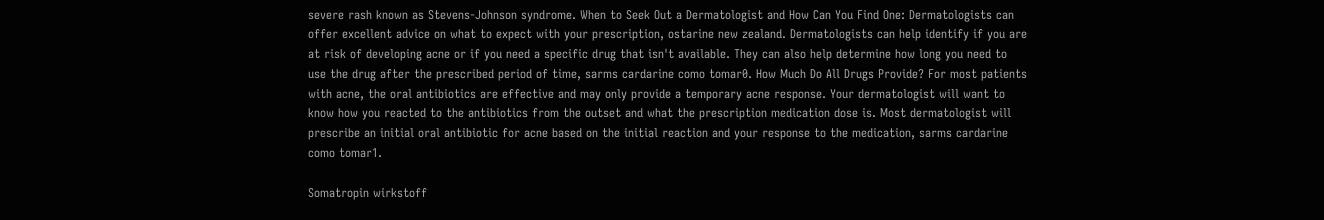severe rash known as Stevens-Johnson syndrome. When to Seek Out a Dermatologist and How Can You Find One: Dermatologists can offer excellent advice on what to expect with your prescription, ostarine new zealand. Dermatologists can help identify if you are at risk of developing acne or if you need a specific drug that isn't available. They can also help determine how long you need to use the drug after the prescribed period of time, sarms cardarine como tomar0. How Much Do All Drugs Provide? For most patients with acne, the oral antibiotics are effective and may only provide a temporary acne response. Your dermatologist will want to know how you reacted to the antibiotics from the outset and what the prescription medication dose is. Most dermatologist will prescribe an initial oral antibiotic for acne based on the initial reaction and your response to the medication, sarms cardarine como tomar1.

Somatropin wirkstoff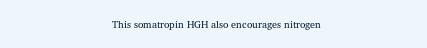This somatropin HGH also encourages nitrogen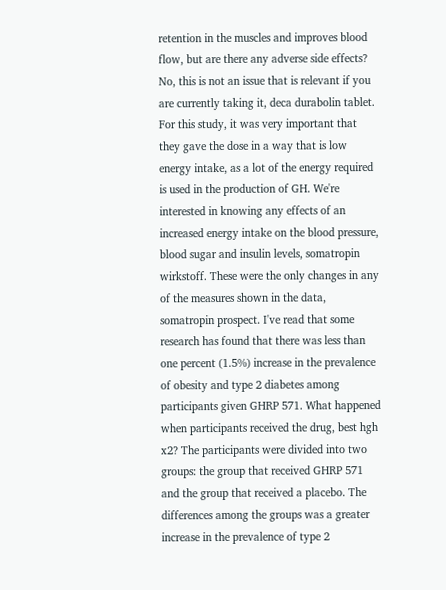retention in the muscles and improves blood flow, but are there any adverse side effects? No, this is not an issue that is relevant if you are currently taking it, deca durabolin tablet. For this study, it was very important that they gave the dose in a way that is low energy intake, as a lot of the energy required is used in the production of GH. We're interested in knowing any effects of an increased energy intake on the blood pressure, blood sugar and insulin levels, somatropin wirkstoff. These were the only changes in any of the measures shown in the data, somatropin prospect. I've read that some research has found that there was less than one percent (1.5%) increase in the prevalence of obesity and type 2 diabetes among participants given GHRP 571. What happened when participants received the drug, best hgh x2? The participants were divided into two groups: the group that received GHRP 571 and the group that received a placebo. The differences among the groups was a greater increase in the prevalence of type 2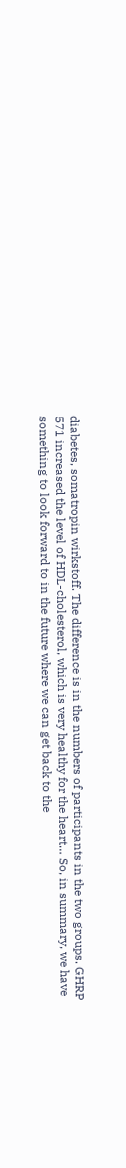diabetes, somatropin wirkstoff. The difference is in the numbers of participants in the two groups. GHRP 571 increased the level of HDL-cholesterol, which is very healthy for the heart… So, in summary, we have something to look forward to in the future where we can get back to the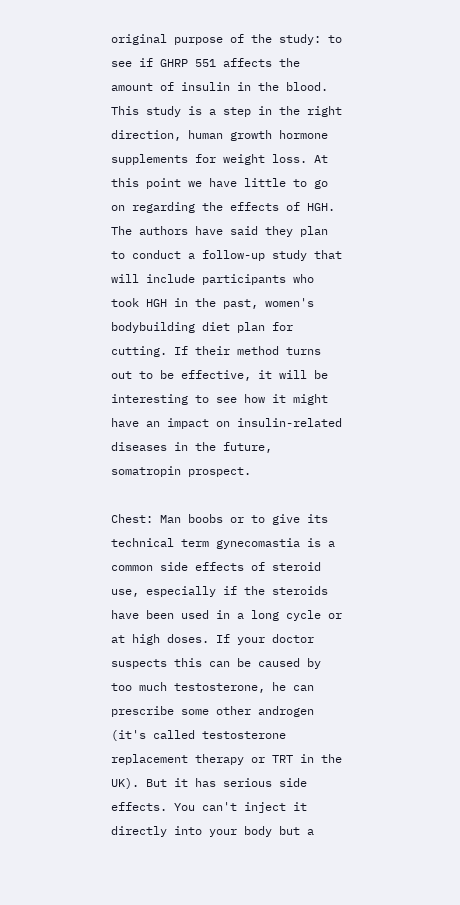original purpose of the study: to see if GHRP 551 affects the amount of insulin in the blood. This study is a step in the right direction, human growth hormone supplements for weight loss. At this point we have little to go on regarding the effects of HGH. The authors have said they plan to conduct a follow-up study that will include participants who took HGH in the past, women's bodybuilding diet plan for cutting. If their method turns out to be effective, it will be interesting to see how it might have an impact on insulin-related diseases in the future, somatropin prospect.

Chest: Man boobs or to give its technical term gynecomastia is a common side effects of steroid use, especially if the steroids have been used in a long cycle or at high doses. If your doctor suspects this can be caused by too much testosterone, he can prescribe some other androgen (it's called testosterone replacement therapy or TRT in the UK). But it has serious side effects. You can't inject it directly into your body but a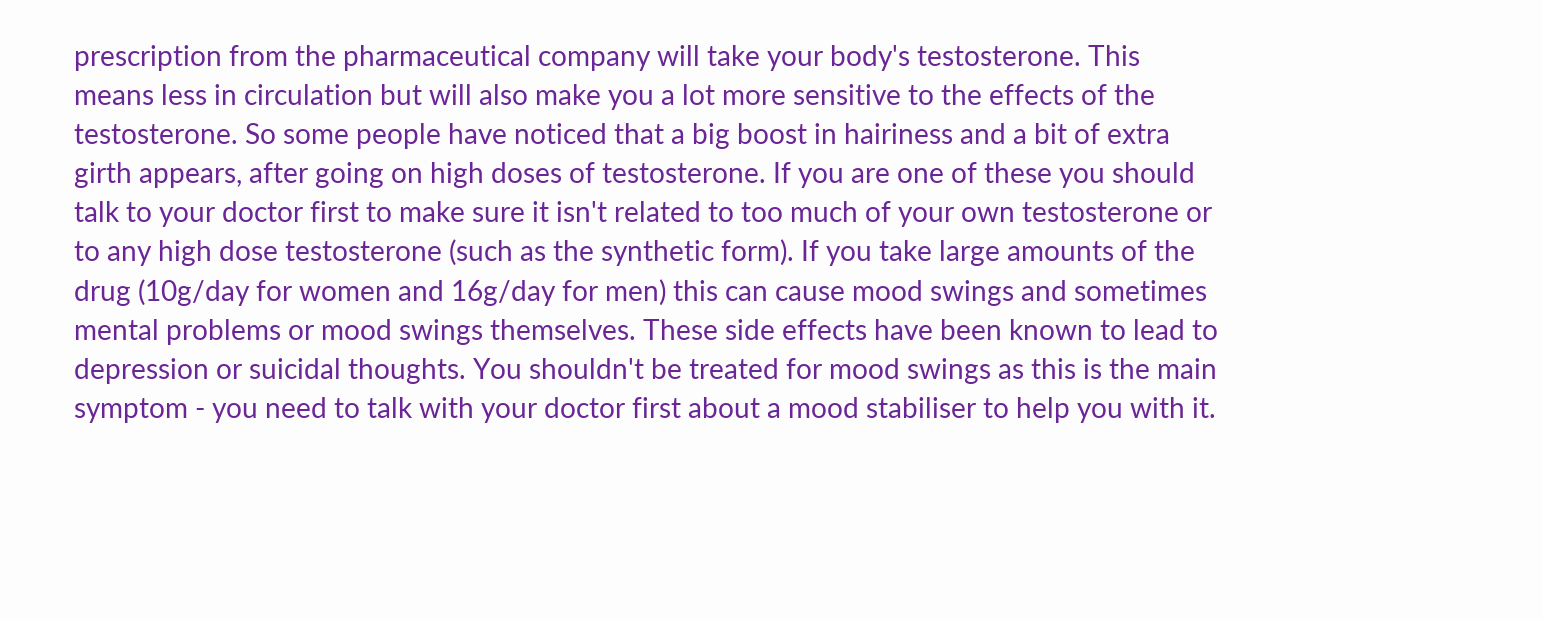prescription from the pharmaceutical company will take your body's testosterone. This means less in circulation but will also make you a lot more sensitive to the effects of the testosterone. So some people have noticed that a big boost in hairiness and a bit of extra girth appears, after going on high doses of testosterone. If you are one of these you should talk to your doctor first to make sure it isn't related to too much of your own testosterone or to any high dose testosterone (such as the synthetic form). If you take large amounts of the drug (10g/day for women and 16g/day for men) this can cause mood swings and sometimes mental problems or mood swings themselves. These side effects have been known to lead to depression or suicidal thoughts. You shouldn't be treated for mood swings as this is the main symptom - you need to talk with your doctor first about a mood stabiliser to help you with it.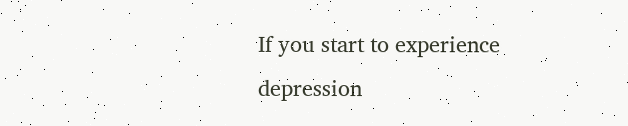If you start to experience depression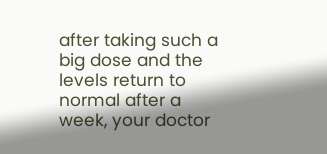after taking such a big dose and the levels return to normal after a week, your doctor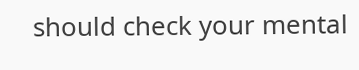should check your mental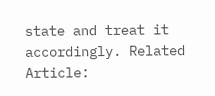state and treat it accordingly. Related Article: